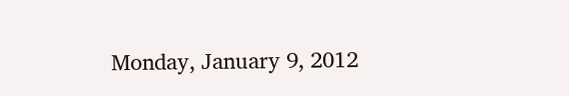Monday, January 9, 2012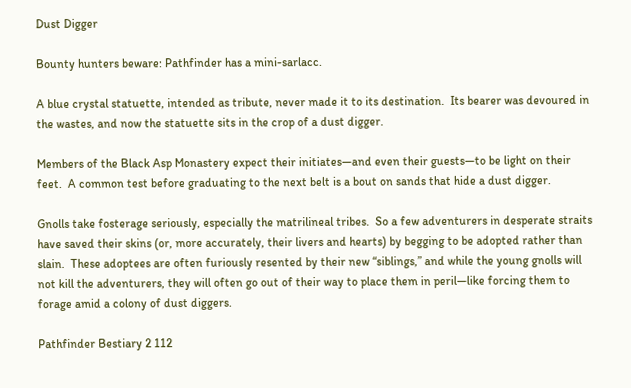Dust Digger

Bounty hunters beware: Pathfinder has a mini-sarlacc.

A blue crystal statuette, intended as tribute, never made it to its destination.  Its bearer was devoured in the wastes, and now the statuette sits in the crop of a dust digger.

Members of the Black Asp Monastery expect their initiates—and even their guests—to be light on their feet.  A common test before graduating to the next belt is a bout on sands that hide a dust digger.

Gnolls take fosterage seriously, especially the matrilineal tribes.  So a few adventurers in desperate straits have saved their skins (or, more accurately, their livers and hearts) by begging to be adopted rather than slain.  These adoptees are often furiously resented by their new “siblings,” and while the young gnolls will not kill the adventurers, they will often go out of their way to place them in peril—like forcing them to forage amid a colony of dust diggers.

Pathfinder Bestiary 2 112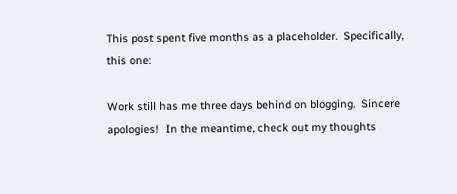This post spent five months as a placeholder.  Specifically, this one:

Work still has me three days behind on blogging.  Sincere apologies!  In the meantime, check out my thoughts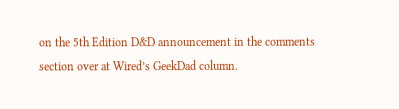on the 5th Edition D&D announcement in the comments section over at Wired’s GeekDad column.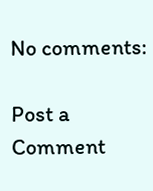No comments:

Post a Comment